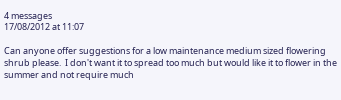4 messages
17/08/2012 at 11:07

Can anyone offer suggestions for a low maintenance medium sized flowering shrub please.  I don't want it to spread too much but would like it to flower in the summer and not require much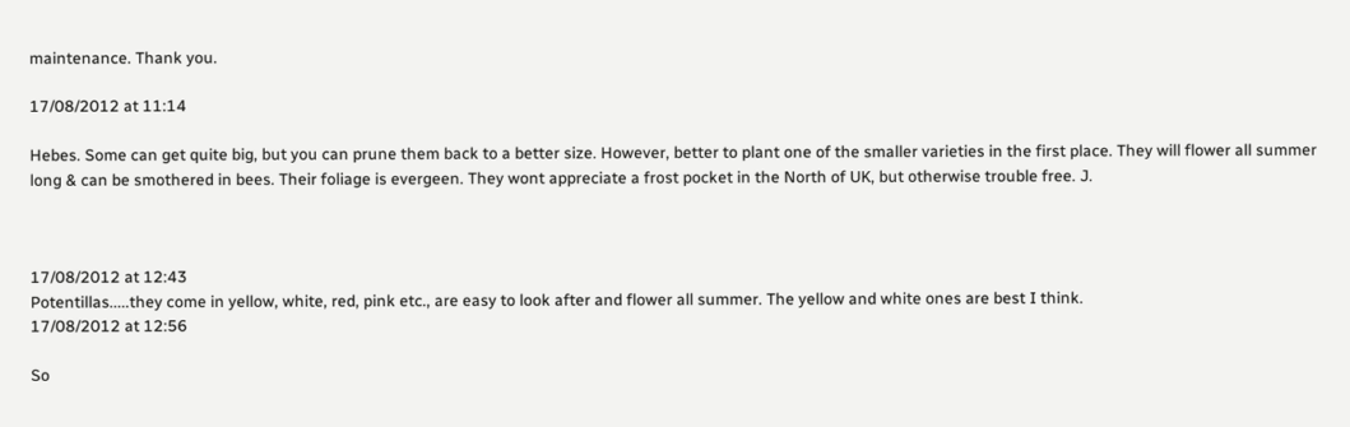maintenance. Thank you.

17/08/2012 at 11:14

Hebes. Some can get quite big, but you can prune them back to a better size. However, better to plant one of the smaller varieties in the first place. They will flower all summer long & can be smothered in bees. Their foliage is evergeen. They wont appreciate a frost pocket in the North of UK, but otherwise trouble free. J.



17/08/2012 at 12:43
Potentillas.....they come in yellow, white, red, pink etc., are easy to look after and flower all summer. The yellow and white ones are best I think.
17/08/2012 at 12:56

So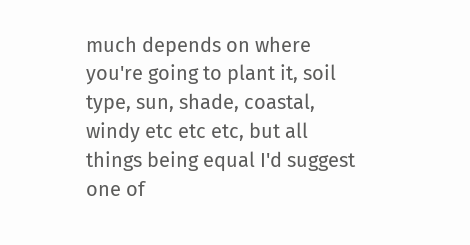much depends on where you're going to plant it, soil type, sun, shade, coastal, windy etc etc etc, but all things being equal I'd suggest one of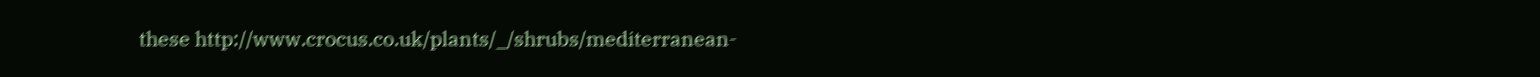these http://www.crocus.co.uk/plants/_/shrubs/mediterranean-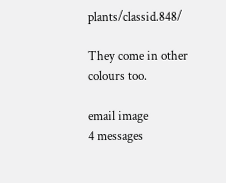plants/classid.848/

They come in other colours too.

email image
4 messages